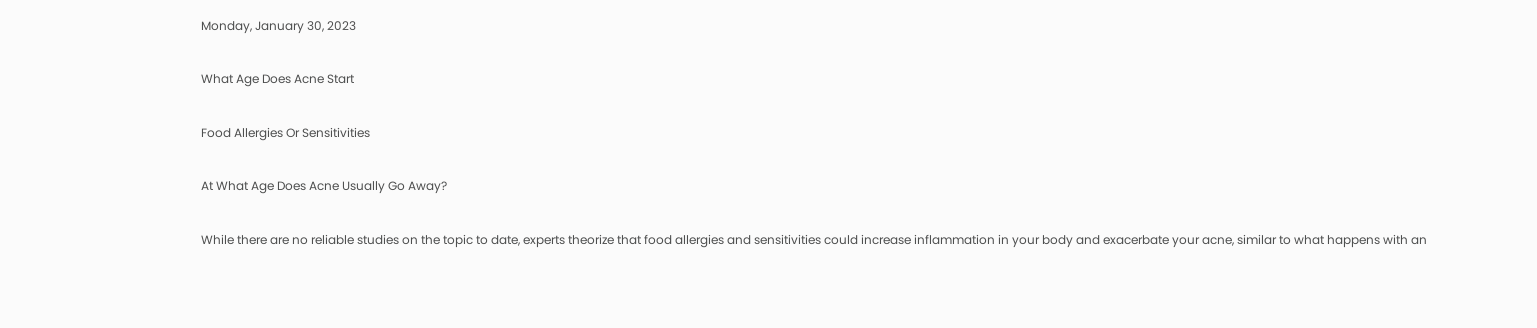Monday, January 30, 2023

What Age Does Acne Start

Food Allergies Or Sensitivities

At What Age Does Acne Usually Go Away?

While there are no reliable studies on the topic to date, experts theorize that food allergies and sensitivities could increase inflammation in your body and exacerbate your acne, similar to what happens with an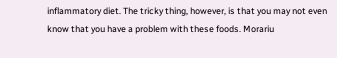inflammatory diet. The tricky thing, however, is that you may not even know that you have a problem with these foods. Morariu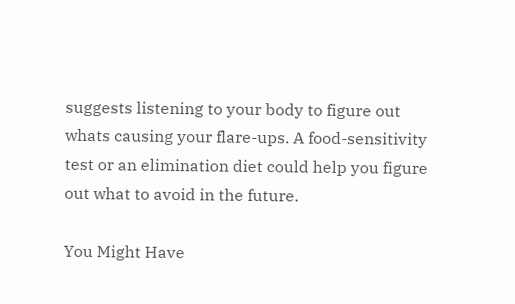suggests listening to your body to figure out whats causing your flare-ups. A food-sensitivity test or an elimination diet could help you figure out what to avoid in the future.

You Might Have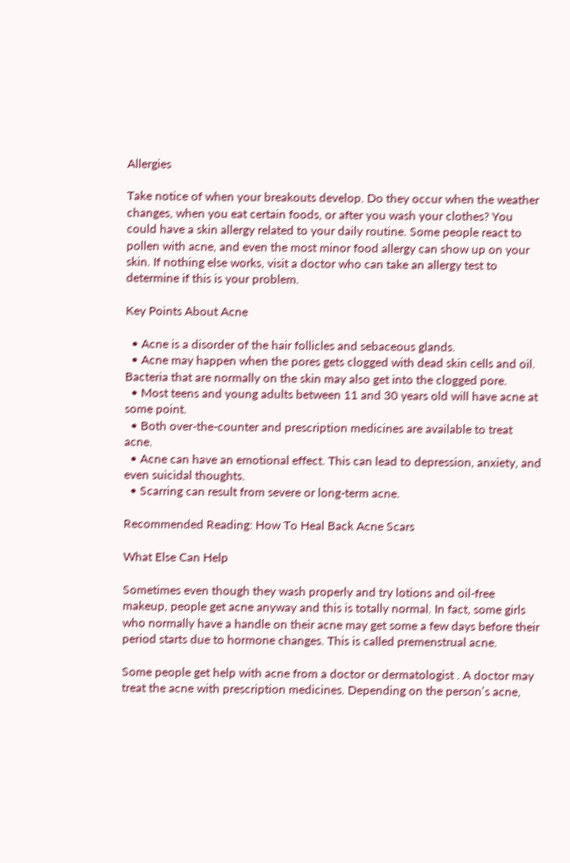Allergies

Take notice of when your breakouts develop. Do they occur when the weather changes, when you eat certain foods, or after you wash your clothes? You could have a skin allergy related to your daily routine. Some people react to pollen with acne, and even the most minor food allergy can show up on your skin. If nothing else works, visit a doctor who can take an allergy test to determine if this is your problem.

Key Points About Acne

  • Acne is a disorder of the hair follicles and sebaceous glands.
  • Acne may happen when the pores gets clogged with dead skin cells and oil. Bacteria that are normally on the skin may also get into the clogged pore.
  • Most teens and young adults between 11 and 30 years old will have acne at some point.
  • Both over-the-counter and prescription medicines are available to treat acne.
  • Acne can have an emotional effect. This can lead to depression, anxiety, and even suicidal thoughts.
  • Scarring can result from severe or long-term acne.

Recommended Reading: How To Heal Back Acne Scars

What Else Can Help

Sometimes even though they wash properly and try lotions and oil-free makeup, people get acne anyway and this is totally normal. In fact, some girls who normally have a handle on their acne may get some a few days before their period starts due to hormone changes. This is called premenstrual acne.

Some people get help with acne from a doctor or dermatologist . A doctor may treat the acne with prescription medicines. Depending on the person’s acne,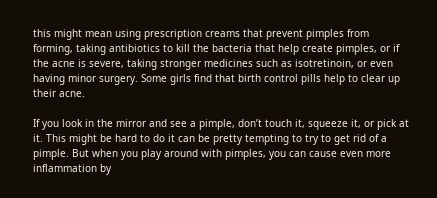this might mean using prescription creams that prevent pimples from forming, taking antibiotics to kill the bacteria that help create pimples, or if the acne is severe, taking stronger medicines such as isotretinoin, or even having minor surgery. Some girls find that birth control pills help to clear up their acne.

If you look in the mirror and see a pimple, don’t touch it, squeeze it, or pick at it. This might be hard to do it can be pretty tempting to try to get rid of a pimple. But when you play around with pimples, you can cause even more inflammation by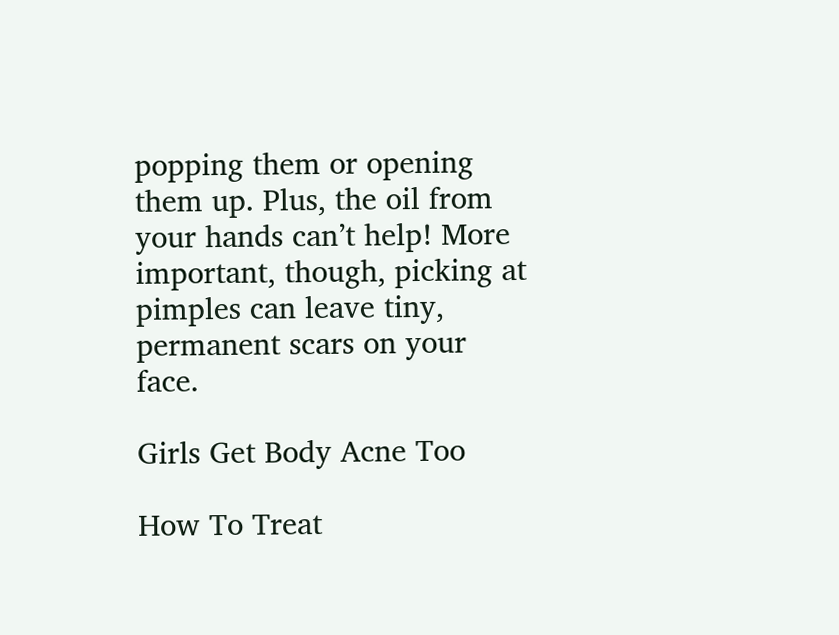popping them or opening them up. Plus, the oil from your hands can’t help! More important, though, picking at pimples can leave tiny, permanent scars on your face.

Girls Get Body Acne Too

How To Treat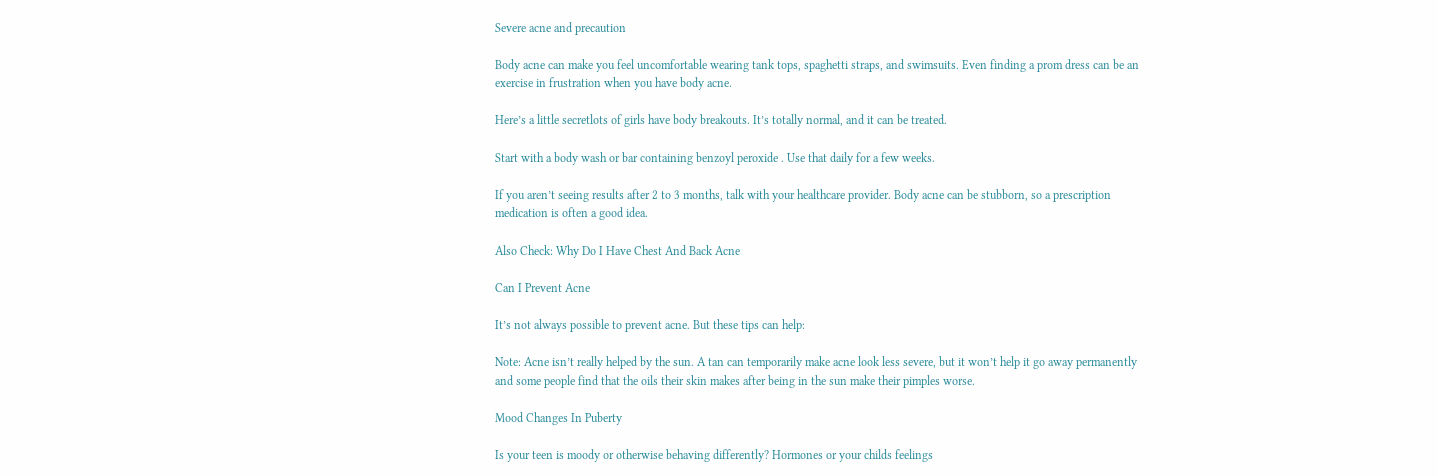Severe acne and precaution

Body acne can make you feel uncomfortable wearing tank tops, spaghetti straps, and swimsuits. Even finding a prom dress can be an exercise in frustration when you have body acne.

Here’s a little secretlots of girls have body breakouts. It’s totally normal, and it can be treated.

Start with a body wash or bar containing benzoyl peroxide . Use that daily for a few weeks.

If you aren’t seeing results after 2 to 3 months, talk with your healthcare provider. Body acne can be stubborn, so a prescription medication is often a good idea.

Also Check: Why Do I Have Chest And Back Acne

Can I Prevent Acne

It’s not always possible to prevent acne. But these tips can help:

Note: Acne isn’t really helped by the sun. A tan can temporarily make acne look less severe, but it won’t help it go away permanently and some people find that the oils their skin makes after being in the sun make their pimples worse.

Mood Changes In Puberty

Is your teen is moody or otherwise behaving differently? Hormones or your childs feelings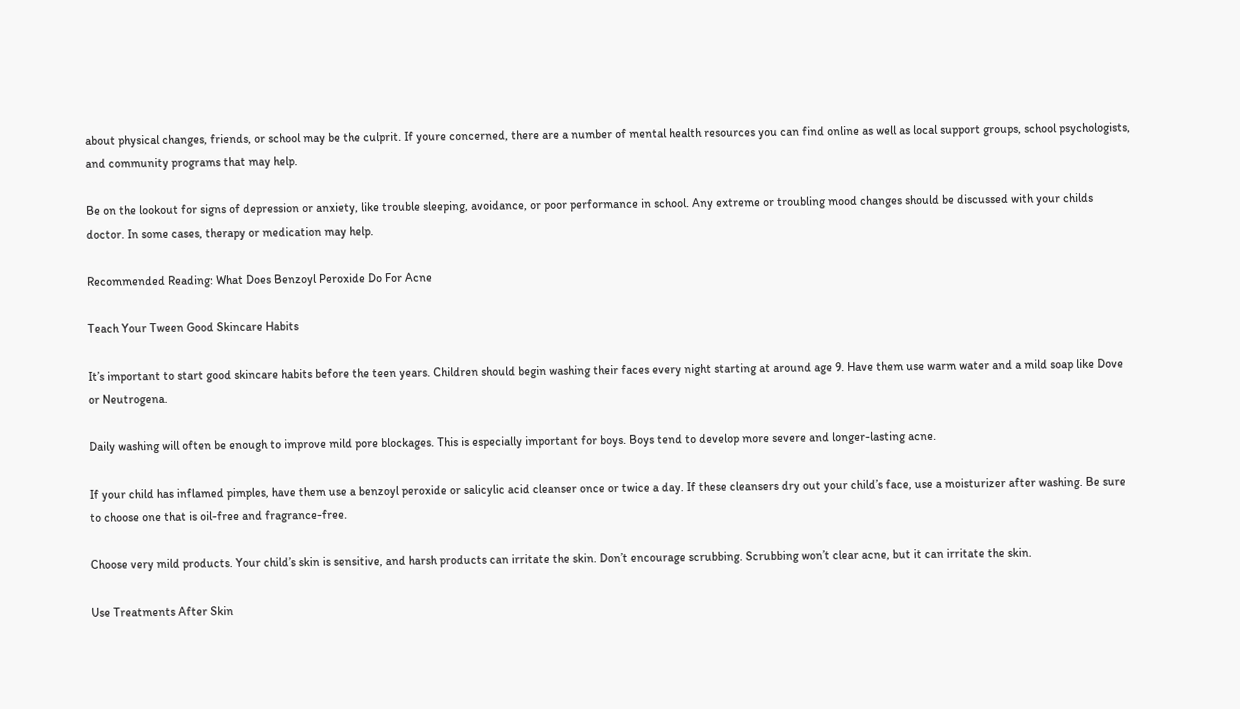about physical changes, friends, or school may be the culprit. If youre concerned, there are a number of mental health resources you can find online as well as local support groups, school psychologists, and community programs that may help.

Be on the lookout for signs of depression or anxiety, like trouble sleeping, avoidance, or poor performance in school. Any extreme or troubling mood changes should be discussed with your childs doctor. In some cases, therapy or medication may help.

Recommended Reading: What Does Benzoyl Peroxide Do For Acne

Teach Your Tween Good Skincare Habits

It’s important to start good skincare habits before the teen years. Children should begin washing their faces every night starting at around age 9. Have them use warm water and a mild soap like Dove or Neutrogena.

Daily washing will often be enough to improve mild pore blockages. This is especially important for boys. Boys tend to develop more severe and longer-lasting acne.

If your child has inflamed pimples, have them use a benzoyl peroxide or salicylic acid cleanser once or twice a day. If these cleansers dry out your child’s face, use a moisturizer after washing. Be sure to choose one that is oil-free and fragrance-free.

Choose very mild products. Your child’s skin is sensitive, and harsh products can irritate the skin. Don’t encourage scrubbing. Scrubbing won’t clear acne, but it can irritate the skin.

Use Treatments After Skin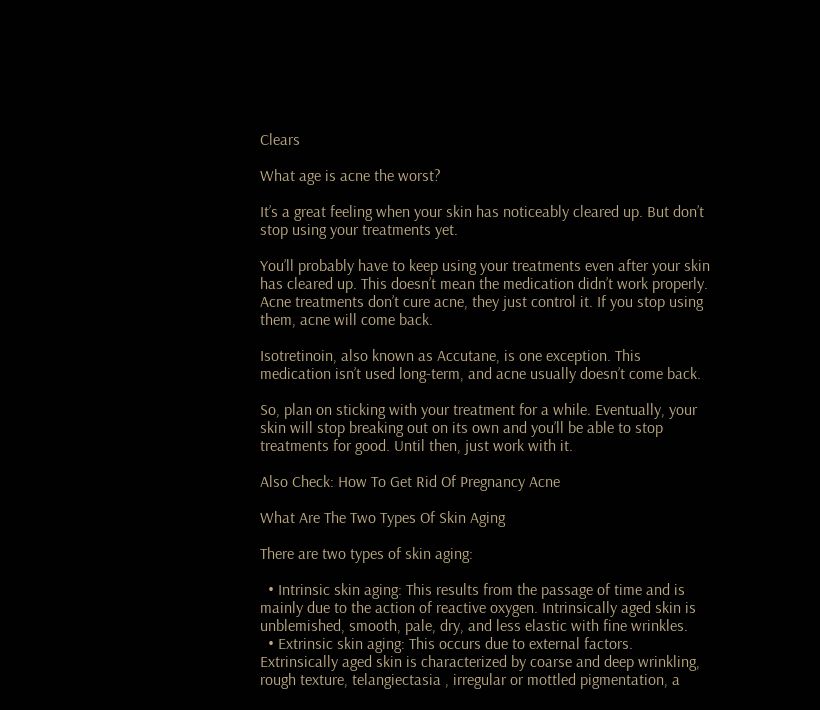Clears

What age is acne the worst?

It’s a great feeling when your skin has noticeably cleared up. But don’t stop using your treatments yet.

You’ll probably have to keep using your treatments even after your skin has cleared up. This doesn’t mean the medication didn’t work properly. Acne treatments don’t cure acne, they just control it. If you stop using them, acne will come back.

Isotretinoin, also known as Accutane, is one exception. This medication isn’t used long-term, and acne usually doesn’t come back.

So, plan on sticking with your treatment for a while. Eventually, your skin will stop breaking out on its own and you’ll be able to stop treatments for good. Until then, just work with it.

Also Check: How To Get Rid Of Pregnancy Acne

What Are The Two Types Of Skin Aging

There are two types of skin aging:

  • Intrinsic skin aging: This results from the passage of time and is mainly due to the action of reactive oxygen. Intrinsically aged skin is unblemished, smooth, pale, dry, and less elastic with fine wrinkles.
  • Extrinsic skin aging: This occurs due to external factors. Extrinsically aged skin is characterized by coarse and deep wrinkling, rough texture, telangiectasia , irregular or mottled pigmentation, a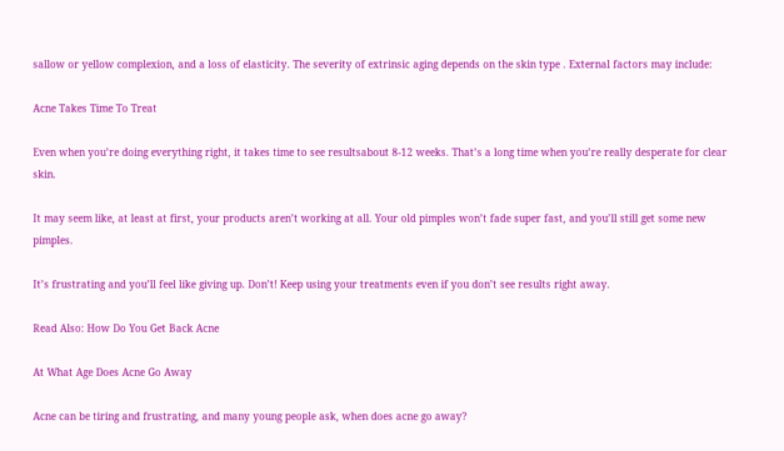sallow or yellow complexion, and a loss of elasticity. The severity of extrinsic aging depends on the skin type . External factors may include:

Acne Takes Time To Treat

Even when you’re doing everything right, it takes time to see resultsabout 8-12 weeks. That’s a long time when you’re really desperate for clear skin.

It may seem like, at least at first, your products aren’t working at all. Your old pimples won’t fade super fast, and you’ll still get some new pimples.

It’s frustrating and you’ll feel like giving up. Don’t! Keep using your treatments even if you don’t see results right away.

Read Also: How Do You Get Back Acne

At What Age Does Acne Go Away

Acne can be tiring and frustrating, and many young people ask, when does acne go away?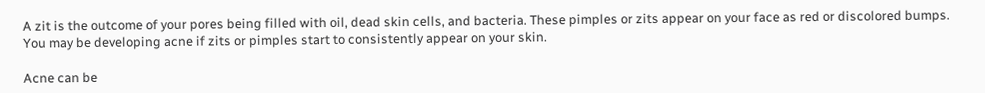A zit is the outcome of your pores being filled with oil, dead skin cells, and bacteria. These pimples or zits appear on your face as red or discolored bumps. You may be developing acne if zits or pimples start to consistently appear on your skin.

Acne can be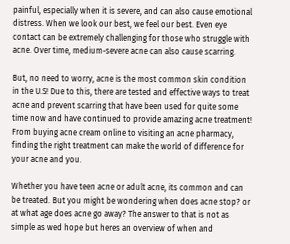painful, especially when it is severe, and can also cause emotional distress. When we look our best, we feel our best. Even eye contact can be extremely challenging for those who struggle with acne. Over time, medium-severe acne can also cause scarring.

But, no need to worry, acne is the most common skin condition in the U.S! Due to this, there are tested and effective ways to treat acne and prevent scarring that have been used for quite some time now and have continued to provide amazing acne treatment! From buying acne cream online to visiting an acne pharmacy, finding the right treatment can make the world of difference for your acne and you.

Whether you have teen acne or adult acne, its common and can be treated. But you might be wondering when does acne stop? or at what age does acne go away? The answer to that is not as simple as wed hope but heres an overview of when and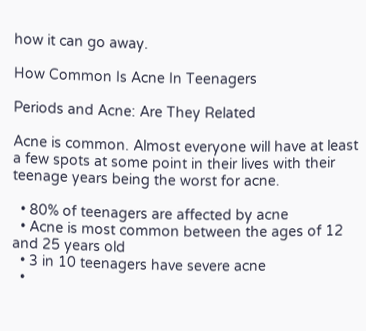how it can go away.

How Common Is Acne In Teenagers

Periods and Acne: Are They Related

Acne is common. Almost everyone will have at least a few spots at some point in their lives with their teenage years being the worst for acne.

  • 80% of teenagers are affected by acne
  • Acne is most common between the ages of 12 and 25 years old
  • 3 in 10 teenagers have severe acne
  •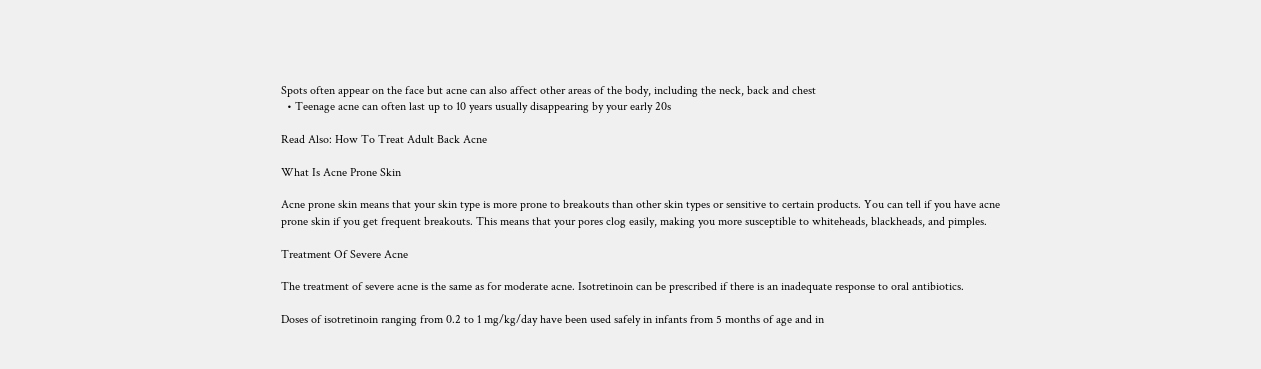Spots often appear on the face but acne can also affect other areas of the body, including the neck, back and chest
  • Teenage acne can often last up to 10 years usually disappearing by your early 20s

Read Also: How To Treat Adult Back Acne

What Is Acne Prone Skin

Acne prone skin means that your skin type is more prone to breakouts than other skin types or sensitive to certain products. You can tell if you have acne prone skin if you get frequent breakouts. This means that your pores clog easily, making you more susceptible to whiteheads, blackheads, and pimples.

Treatment Of Severe Acne

The treatment of severe acne is the same as for moderate acne. Isotretinoin can be prescribed if there is an inadequate response to oral antibiotics.

Doses of isotretinoin ranging from 0.2 to 1 mg/kg/day have been used safely in infants from 5 months of age and in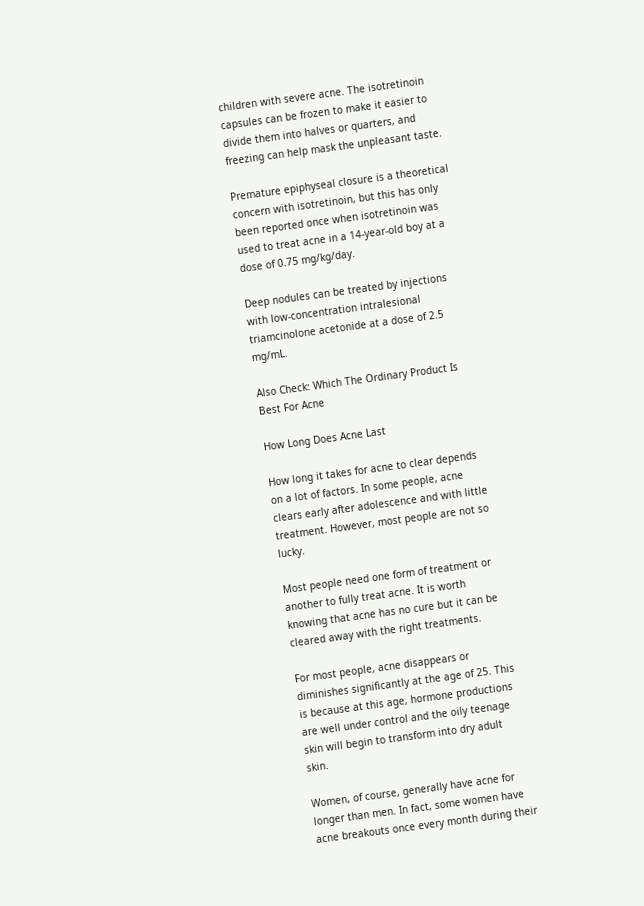children with severe acne. The isotretinoin capsules can be frozen to make it easier to divide them into halves or quarters, and freezing can help mask the unpleasant taste.

Premature epiphyseal closure is a theoretical concern with isotretinoin, but this has only been reported once when isotretinoin was used to treat acne in a 14-year-old boy at a dose of 0.75 mg/kg/day.

Deep nodules can be treated by injections with low-concentration intralesional triamcinolone acetonide at a dose of 2.5 mg/mL.

Also Check: Which The Ordinary Product Is Best For Acne

How Long Does Acne Last

How long it takes for acne to clear depends on a lot of factors. In some people, acne clears early after adolescence and with little treatment. However, most people are not so lucky.

Most people need one form of treatment or another to fully treat acne. It is worth knowing that acne has no cure but it can be cleared away with the right treatments.

For most people, acne disappears or diminishes significantly at the age of 25. This is because at this age, hormone productions are well under control and the oily teenage skin will begin to transform into dry adult skin.

Women, of course, generally have acne for longer than men. In fact, some women have acne breakouts once every month during their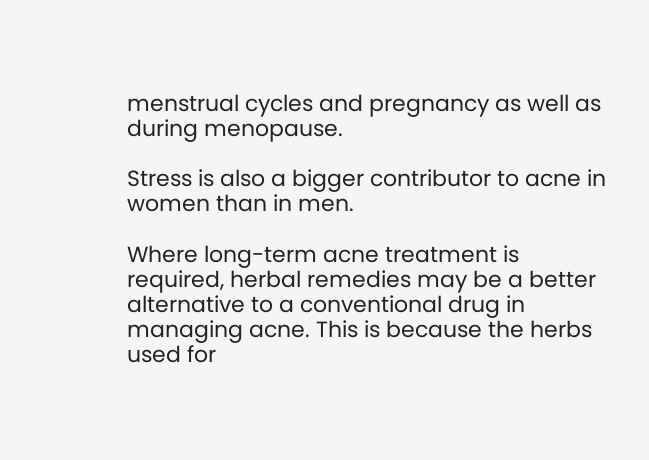menstrual cycles and pregnancy as well as during menopause.

Stress is also a bigger contributor to acne in women than in men.

Where long-term acne treatment is required, herbal remedies may be a better alternative to a conventional drug in managing acne. This is because the herbs used for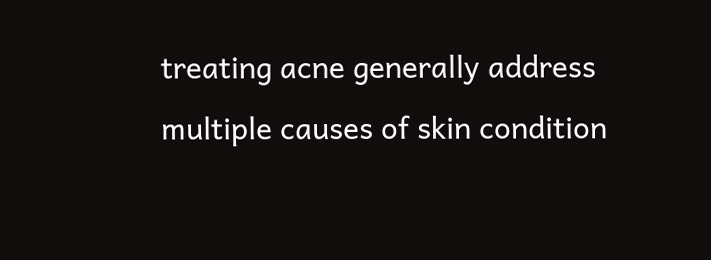treating acne generally address multiple causes of skin condition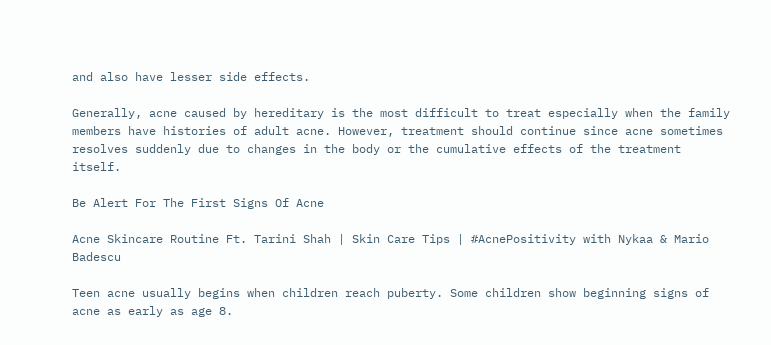and also have lesser side effects.

Generally, acne caused by hereditary is the most difficult to treat especially when the family members have histories of adult acne. However, treatment should continue since acne sometimes resolves suddenly due to changes in the body or the cumulative effects of the treatment itself.

Be Alert For The First Signs Of Acne

Acne Skincare Routine Ft. Tarini Shah | Skin Care Tips | #AcnePositivity with Nykaa & Mario Badescu

Teen acne usually begins when children reach puberty. Some children show beginning signs of acne as early as age 8.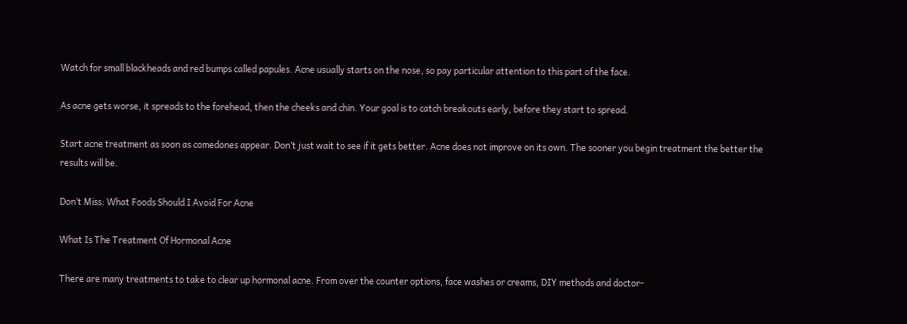Watch for small blackheads and red bumps called papules. Acne usually starts on the nose, so pay particular attention to this part of the face.

As acne gets worse, it spreads to the forehead, then the cheeks and chin. Your goal is to catch breakouts early, before they start to spread.

Start acne treatment as soon as comedones appear. Don’t just wait to see if it gets better. Acne does not improve on its own. The sooner you begin treatment the better the results will be.

Don’t Miss: What Foods Should I Avoid For Acne

What Is The Treatment Of Hormonal Acne

There are many treatments to take to clear up hormonal acne. From over the counter options, face washes or creams, DIY methods and doctor-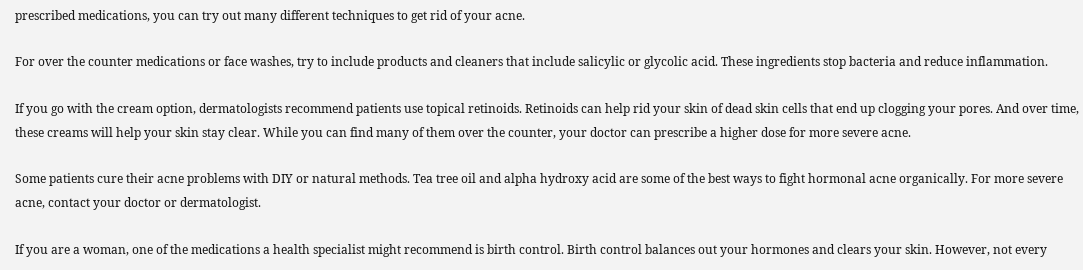prescribed medications, you can try out many different techniques to get rid of your acne.

For over the counter medications or face washes, try to include products and cleaners that include salicylic or glycolic acid. These ingredients stop bacteria and reduce inflammation.

If you go with the cream option, dermatologists recommend patients use topical retinoids. Retinoids can help rid your skin of dead skin cells that end up clogging your pores. And over time, these creams will help your skin stay clear. While you can find many of them over the counter, your doctor can prescribe a higher dose for more severe acne.

Some patients cure their acne problems with DIY or natural methods. Tea tree oil and alpha hydroxy acid are some of the best ways to fight hormonal acne organically. For more severe acne, contact your doctor or dermatologist.

If you are a woman, one of the medications a health specialist might recommend is birth control. Birth control balances out your hormones and clears your skin. However, not every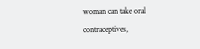woman can take oral contraceptives,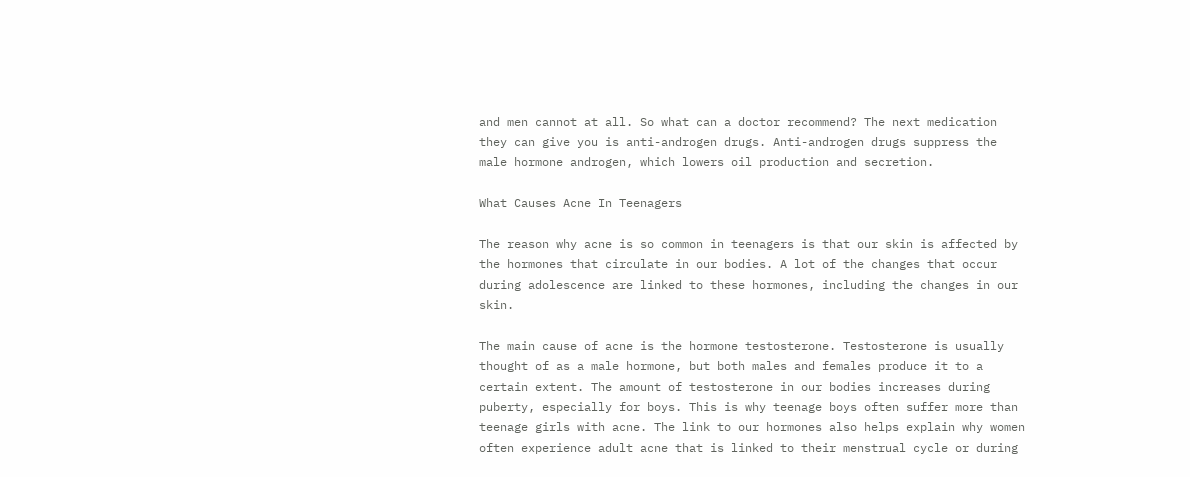and men cannot at all. So what can a doctor recommend? The next medication they can give you is anti-androgen drugs. Anti-androgen drugs suppress the male hormone androgen, which lowers oil production and secretion.

What Causes Acne In Teenagers

The reason why acne is so common in teenagers is that our skin is affected by the hormones that circulate in our bodies. A lot of the changes that occur during adolescence are linked to these hormones, including the changes in our skin.

The main cause of acne is the hormone testosterone. Testosterone is usually thought of as a male hormone, but both males and females produce it to a certain extent. The amount of testosterone in our bodies increases during puberty, especially for boys. This is why teenage boys often suffer more than teenage girls with acne. The link to our hormones also helps explain why women often experience adult acne that is linked to their menstrual cycle or during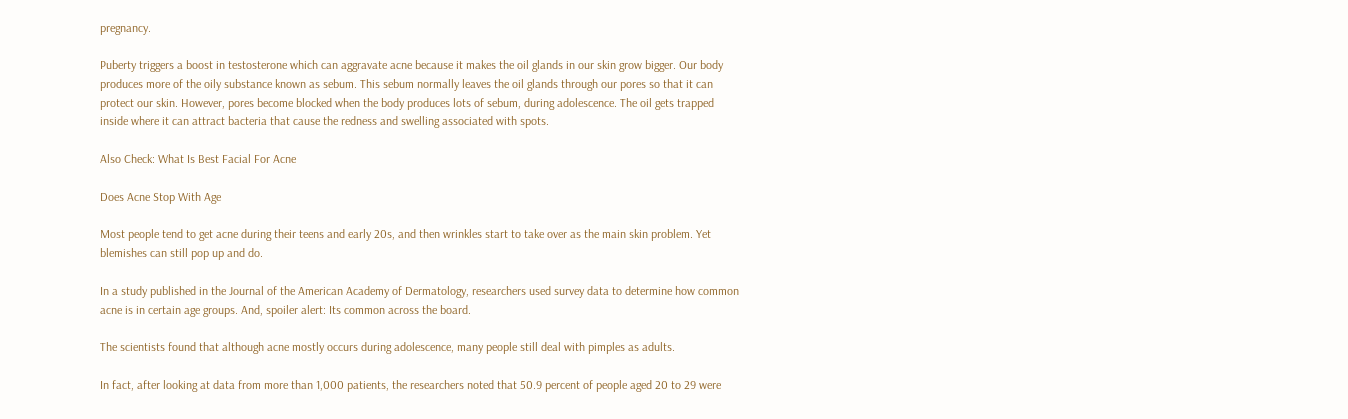pregnancy.

Puberty triggers a boost in testosterone which can aggravate acne because it makes the oil glands in our skin grow bigger. Our body produces more of the oily substance known as sebum. This sebum normally leaves the oil glands through our pores so that it can protect our skin. However, pores become blocked when the body produces lots of sebum, during adolescence. The oil gets trapped inside where it can attract bacteria that cause the redness and swelling associated with spots.

Also Check: What Is Best Facial For Acne

Does Acne Stop With Age

Most people tend to get acne during their teens and early 20s, and then wrinkles start to take over as the main skin problem. Yet blemishes can still pop up and do.

In a study published in the Journal of the American Academy of Dermatology, researchers used survey data to determine how common acne is in certain age groups. And, spoiler alert: Its common across the board.

The scientists found that although acne mostly occurs during adolescence, many people still deal with pimples as adults.

In fact, after looking at data from more than 1,000 patients, the researchers noted that 50.9 percent of people aged 20 to 29 were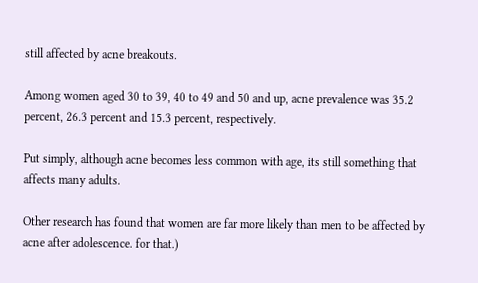still affected by acne breakouts.

Among women aged 30 to 39, 40 to 49 and 50 and up, acne prevalence was 35.2 percent, 26.3 percent and 15.3 percent, respectively.

Put simply, although acne becomes less common with age, its still something that affects many adults.

Other research has found that women are far more likely than men to be affected by acne after adolescence. for that.)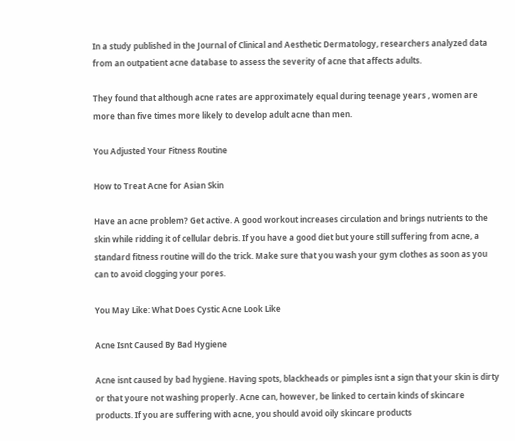In a study published in the Journal of Clinical and Aesthetic Dermatology, researchers analyzed data from an outpatient acne database to assess the severity of acne that affects adults.

They found that although acne rates are approximately equal during teenage years , women are more than five times more likely to develop adult acne than men.

You Adjusted Your Fitness Routine

How to Treat Acne for Asian Skin

Have an acne problem? Get active. A good workout increases circulation and brings nutrients to the skin while ridding it of cellular debris. If you have a good diet but youre still suffering from acne, a standard fitness routine will do the trick. Make sure that you wash your gym clothes as soon as you can to avoid clogging your pores.

You May Like: What Does Cystic Acne Look Like

Acne Isnt Caused By Bad Hygiene

Acne isnt caused by bad hygiene. Having spots, blackheads or pimples isnt a sign that your skin is dirty or that youre not washing properly. Acne can, however, be linked to certain kinds of skincare products. If you are suffering with acne, you should avoid oily skincare products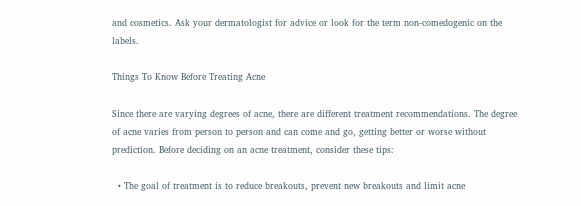and cosmetics. Ask your dermatologist for advice or look for the term non-comedogenic on the labels.

Things To Know Before Treating Acne

Since there are varying degrees of acne, there are different treatment recommendations. The degree of acne varies from person to person and can come and go, getting better or worse without prediction. Before deciding on an acne treatment, consider these tips:

  • The goal of treatment is to reduce breakouts, prevent new breakouts and limit acne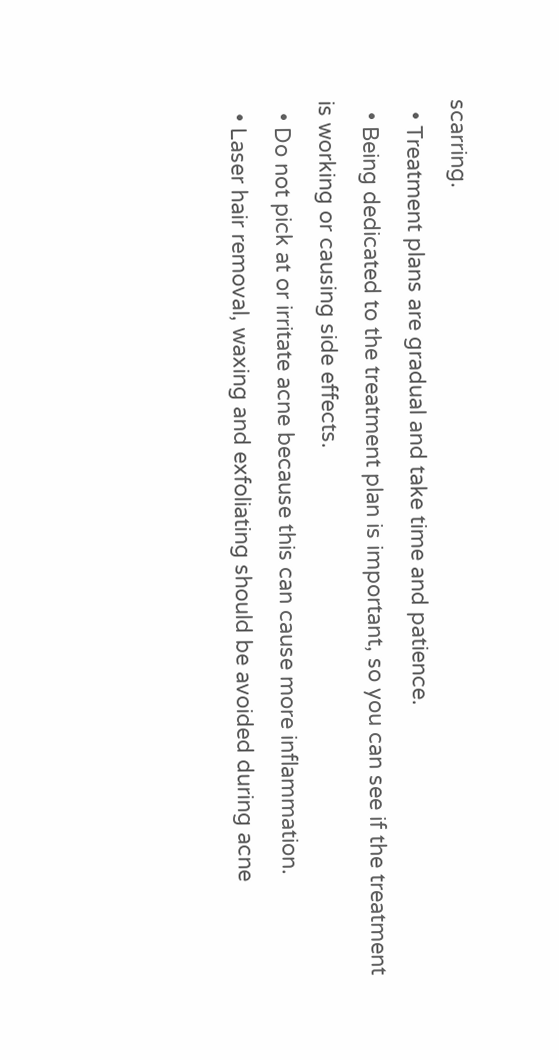scarring.
  • Treatment plans are gradual and take time and patience.
  • Being dedicated to the treatment plan is important, so you can see if the treatment is working or causing side effects.
  • Do not pick at or irritate acne because this can cause more inflammation.
  • Laser hair removal, waxing and exfoliating should be avoided during acne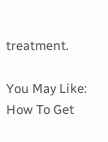treatment.

You May Like: How To Get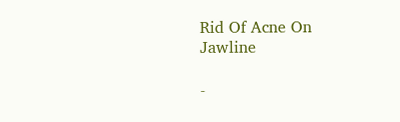Rid Of Acne On Jawline

-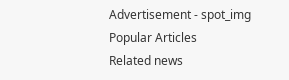Advertisement - spot_img
Popular Articles
Related news